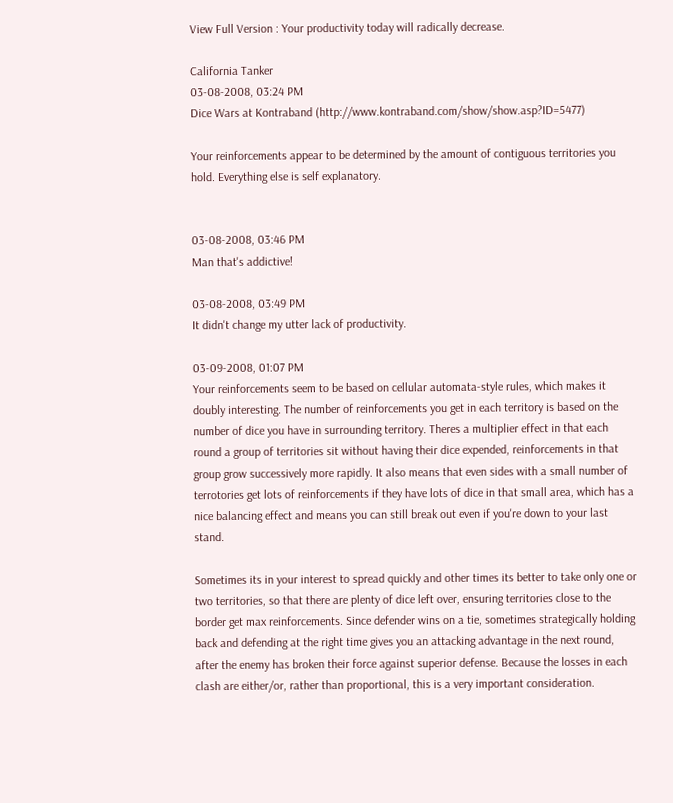View Full Version : Your productivity today will radically decrease.

California Tanker
03-08-2008, 03:24 PM
Dice Wars at Kontraband (http://www.kontraband.com/show/show.asp?ID=5477)

Your reinforcements appear to be determined by the amount of contiguous territories you hold. Everything else is self explanatory.


03-08-2008, 03:46 PM
Man that's addictive!

03-08-2008, 03:49 PM
It didn't change my utter lack of productivity.

03-09-2008, 01:07 PM
Your reinforcements seem to be based on cellular automata-style rules, which makes it doubly interesting. The number of reinforcements you get in each territory is based on the number of dice you have in surrounding territory. Theres a multiplier effect in that each round a group of territories sit without having their dice expended, reinforcements in that group grow successively more rapidly. It also means that even sides with a small number of terrotories get lots of reinforcements if they have lots of dice in that small area, which has a nice balancing effect and means you can still break out even if you're down to your last stand.

Sometimes its in your interest to spread quickly and other times its better to take only one or two territories, so that there are plenty of dice left over, ensuring territories close to the border get max reinforcements. Since defender wins on a tie, sometimes strategically holding back and defending at the right time gives you an attacking advantage in the next round, after the enemy has broken their force against superior defense. Because the losses in each clash are either/or, rather than proportional, this is a very important consideration.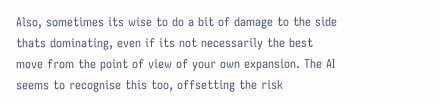Also, sometimes its wise to do a bit of damage to the side thats dominating, even if its not necessarily the best move from the point of view of your own expansion. The AI seems to recognise this too, offsetting the risk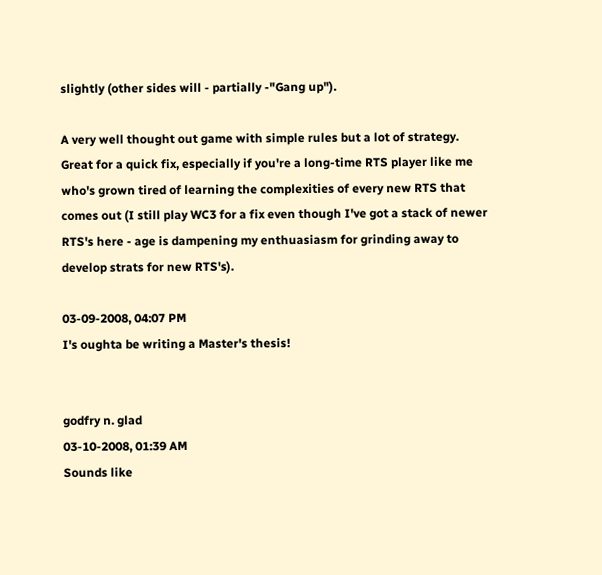slightly (other sides will - partially -"Gang up").

A very well thought out game with simple rules but a lot of strategy. Great for a quick fix, especially if you're a long-time RTS player like me who's grown tired of learning the complexities of every new RTS that comes out (I still play WC3 for a fix even though I've got a stack of newer RTS's here - age is dampening my enthuasiasm for grinding away to develop strats for new RTS's).

03-09-2008, 04:07 PM
I's oughta be writing a Master's thesis!


godfry n. glad
03-10-2008, 01:39 AM
Sounds like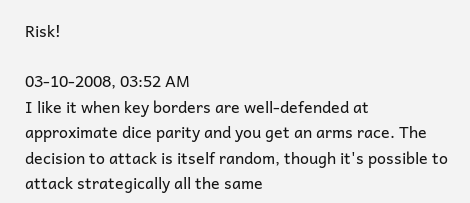Risk!

03-10-2008, 03:52 AM
I like it when key borders are well-defended at approximate dice parity and you get an arms race. The decision to attack is itself random, though it's possible to attack strategically all the same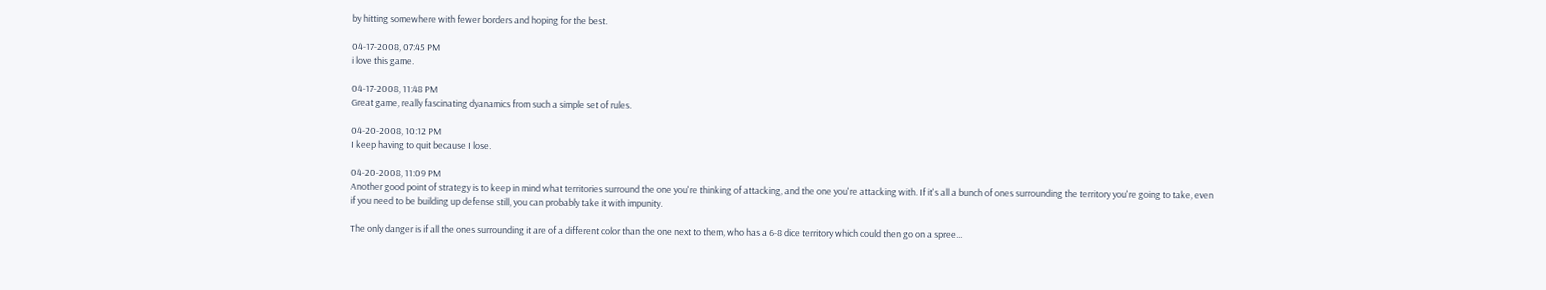by hitting somewhere with fewer borders and hoping for the best.

04-17-2008, 07:45 PM
i love this game.

04-17-2008, 11:48 PM
Great game, really fascinating dyanamics from such a simple set of rules.

04-20-2008, 10:12 PM
I keep having to quit because I lose.

04-20-2008, 11:09 PM
Another good point of strategy is to keep in mind what territories surround the one you're thinking of attacking, and the one you're attacking with. If it's all a bunch of ones surrounding the territory you're going to take, even if you need to be building up defense still, you can probably take it with impunity.

The only danger is if all the ones surrounding it are of a different color than the one next to them, who has a 6-8 dice territory which could then go on a spree...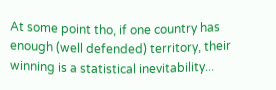At some point tho, if one country has enough (well defended) territory, their winning is a statistical inevitability...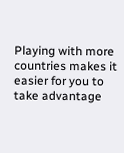Playing with more countries makes it easier for you to take advantage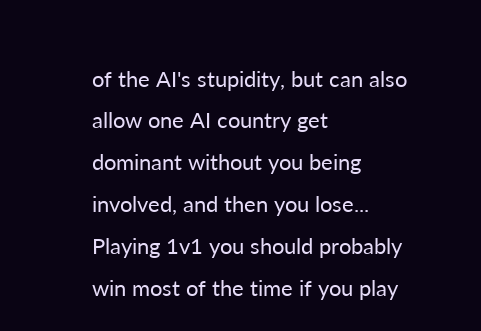of the AI's stupidity, but can also allow one AI country get dominant without you being involved, and then you lose... Playing 1v1 you should probably win most of the time if you play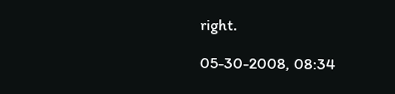right.

05-30-2008, 08:34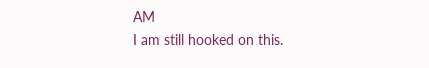AM
I am still hooked on this.